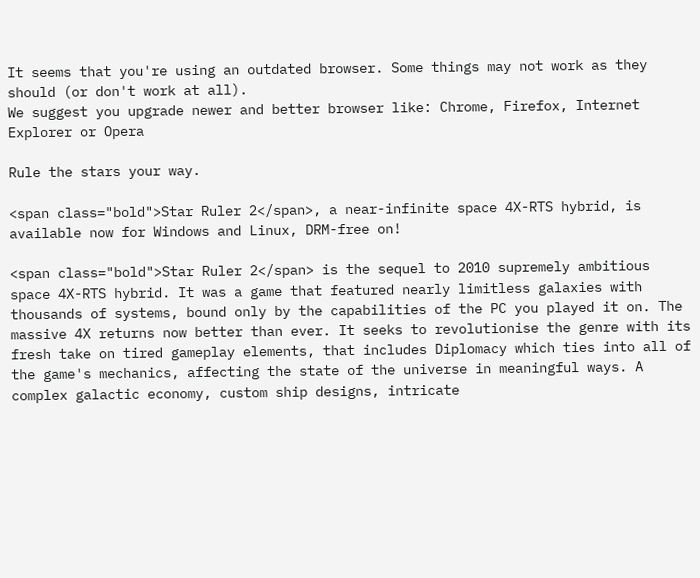It seems that you're using an outdated browser. Some things may not work as they should (or don't work at all).
We suggest you upgrade newer and better browser like: Chrome, Firefox, Internet Explorer or Opera

Rule the stars your way.

<span class="bold">Star Ruler 2</span>, a near-infinite space 4X-RTS hybrid, is available now for Windows and Linux, DRM-free on!

<span class="bold">Star Ruler 2</span> is the sequel to 2010 supremely ambitious space 4X-RTS hybrid. It was a game that featured nearly limitless galaxies with thousands of systems, bound only by the capabilities of the PC you played it on. The massive 4X returns now better than ever. It seeks to revolutionise the genre with its fresh take on tired gameplay elements, that includes Diplomacy which ties into all of the game's mechanics, affecting the state of the universe in meaningful ways. A complex galactic economy, custom ship designs, intricate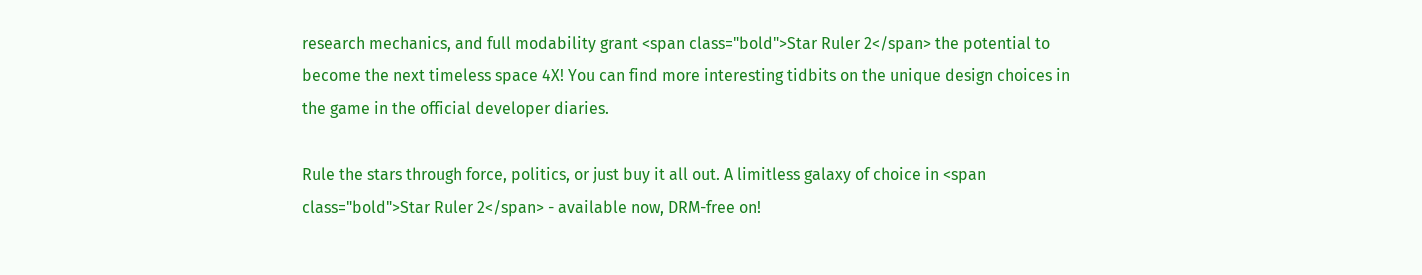research mechanics, and full modability grant <span class="bold">Star Ruler 2</span> the potential to become the next timeless space 4X! You can find more interesting tidbits on the unique design choices in the game in the official developer diaries.

Rule the stars through force, politics, or just buy it all out. A limitless galaxy of choice in <span class="bold">Star Ruler 2</span> - available now, DRM-free on!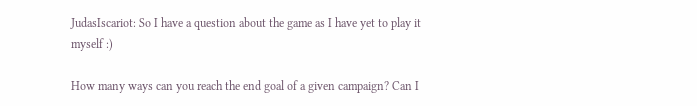JudasIscariot: So I have a question about the game as I have yet to play it myself :)

How many ways can you reach the end goal of a given campaign? Can I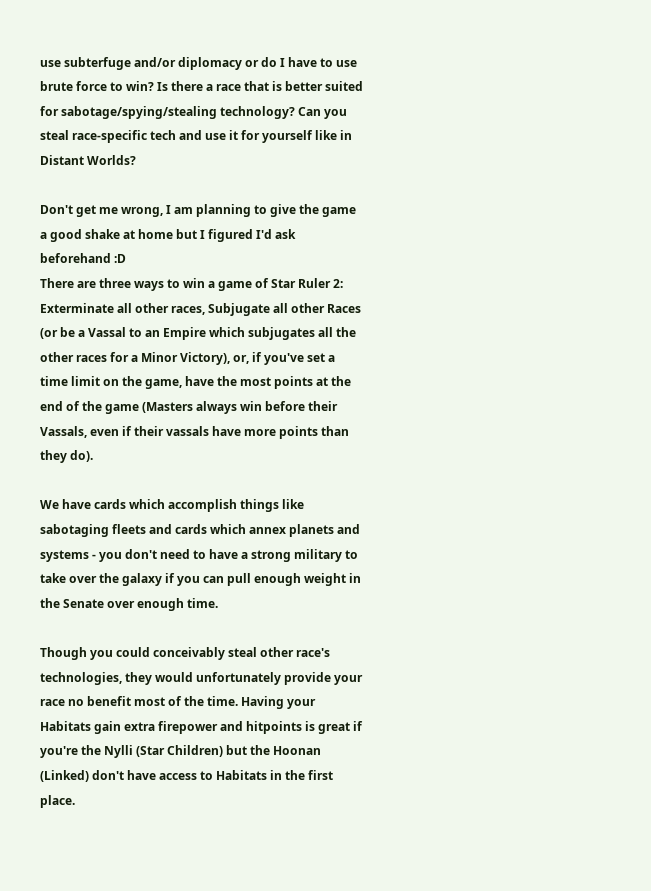use subterfuge and/or diplomacy or do I have to use brute force to win? Is there a race that is better suited for sabotage/spying/stealing technology? Can you steal race-specific tech and use it for yourself like in Distant Worlds?

Don't get me wrong, I am planning to give the game a good shake at home but I figured I'd ask beforehand :D
There are three ways to win a game of Star Ruler 2: Exterminate all other races, Subjugate all other Races (or be a Vassal to an Empire which subjugates all the other races for a Minor Victory), or, if you've set a time limit on the game, have the most points at the end of the game (Masters always win before their Vassals, even if their vassals have more points than they do).

We have cards which accomplish things like sabotaging fleets and cards which annex planets and systems - you don't need to have a strong military to take over the galaxy if you can pull enough weight in the Senate over enough time.

Though you could conceivably steal other race's technologies, they would unfortunately provide your race no benefit most of the time. Having your Habitats gain extra firepower and hitpoints is great if you're the Nylli (Star Children) but the Hoonan (Linked) don't have access to Habitats in the first place.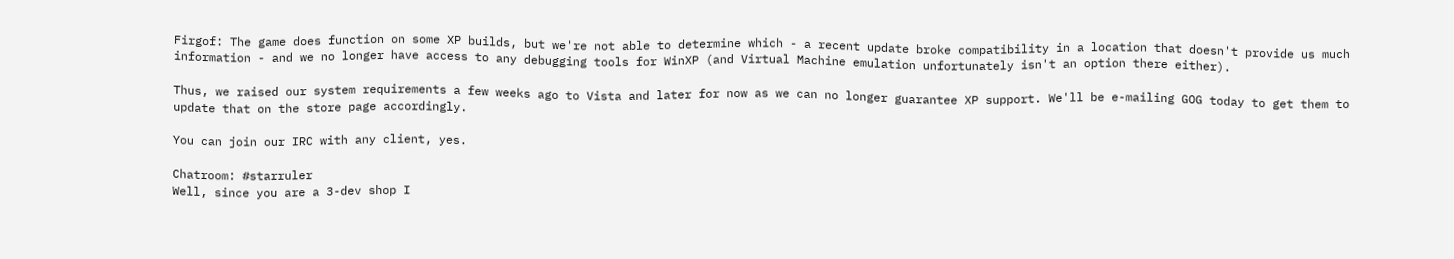Firgof: The game does function on some XP builds, but we're not able to determine which - a recent update broke compatibility in a location that doesn't provide us much information - and we no longer have access to any debugging tools for WinXP (and Virtual Machine emulation unfortunately isn't an option there either).

Thus, we raised our system requirements a few weeks ago to Vista and later for now as we can no longer guarantee XP support. We'll be e-mailing GOG today to get them to update that on the store page accordingly.

You can join our IRC with any client, yes.

Chatroom: #starruler
Well, since you are a 3-dev shop I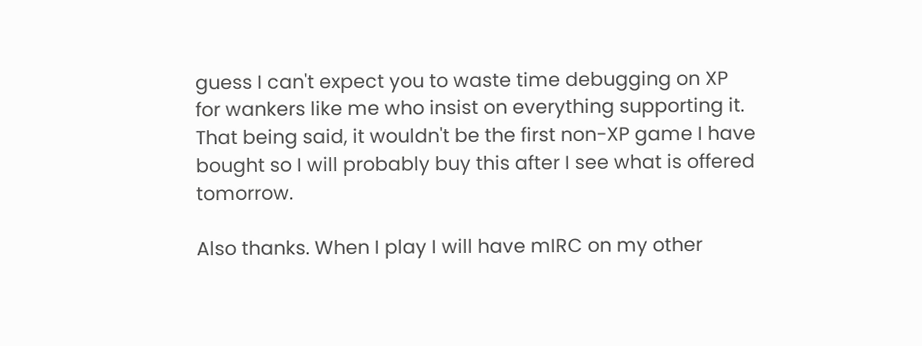guess I can't expect you to waste time debugging on XP for wankers like me who insist on everything supporting it. That being said, it wouldn't be the first non-XP game I have bought so I will probably buy this after I see what is offered tomorrow.

Also thanks. When I play I will have mIRC on my other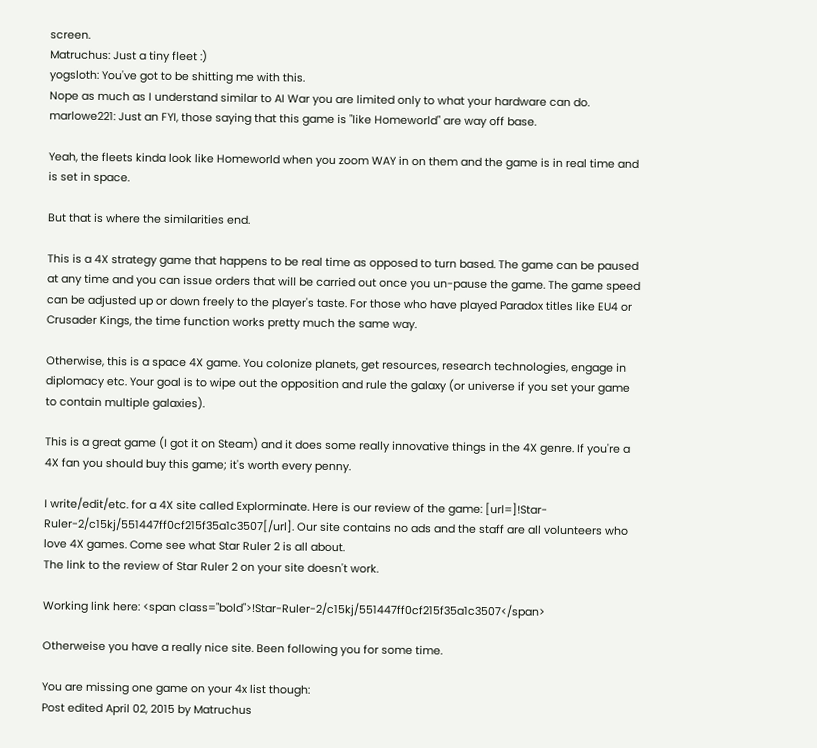screen.
Matruchus: Just a tiny fleet :)
yogsloth: You've got to be shitting me with this.
Nope as much as I understand similar to AI War you are limited only to what your hardware can do.
marlowe221: Just an FYI, those saying that this game is "like Homeworld" are way off base.

Yeah, the fleets kinda look like Homeworld when you zoom WAY in on them and the game is in real time and is set in space.

But that is where the similarities end.

This is a 4X strategy game that happens to be real time as opposed to turn based. The game can be paused at any time and you can issue orders that will be carried out once you un-pause the game. The game speed can be adjusted up or down freely to the player's taste. For those who have played Paradox titles like EU4 or Crusader Kings, the time function works pretty much the same way.

Otherwise, this is a space 4X game. You colonize planets, get resources, research technologies, engage in diplomacy etc. Your goal is to wipe out the opposition and rule the galaxy (or universe if you set your game to contain multiple galaxies).

This is a great game (I got it on Steam) and it does some really innovative things in the 4X genre. If you're a 4X fan you should buy this game; it's worth every penny.

I write/edit/etc. for a 4X site called Explorminate. Here is our review of the game: [url=]!Star-Ruler-2/c15kj/551447ff0cf215f35a1c3507[/url]. Our site contains no ads and the staff are all volunteers who love 4X games. Come see what Star Ruler 2 is all about.
The link to the review of Star Ruler 2 on your site doesn't work.

Working link here: <span class="bold">!Star-Ruler-2/c15kj/551447ff0cf215f35a1c3507</span>

Otherweise you have a really nice site. Been following you for some time.

You are missing one game on your 4x list though:
Post edited April 02, 2015 by Matruchus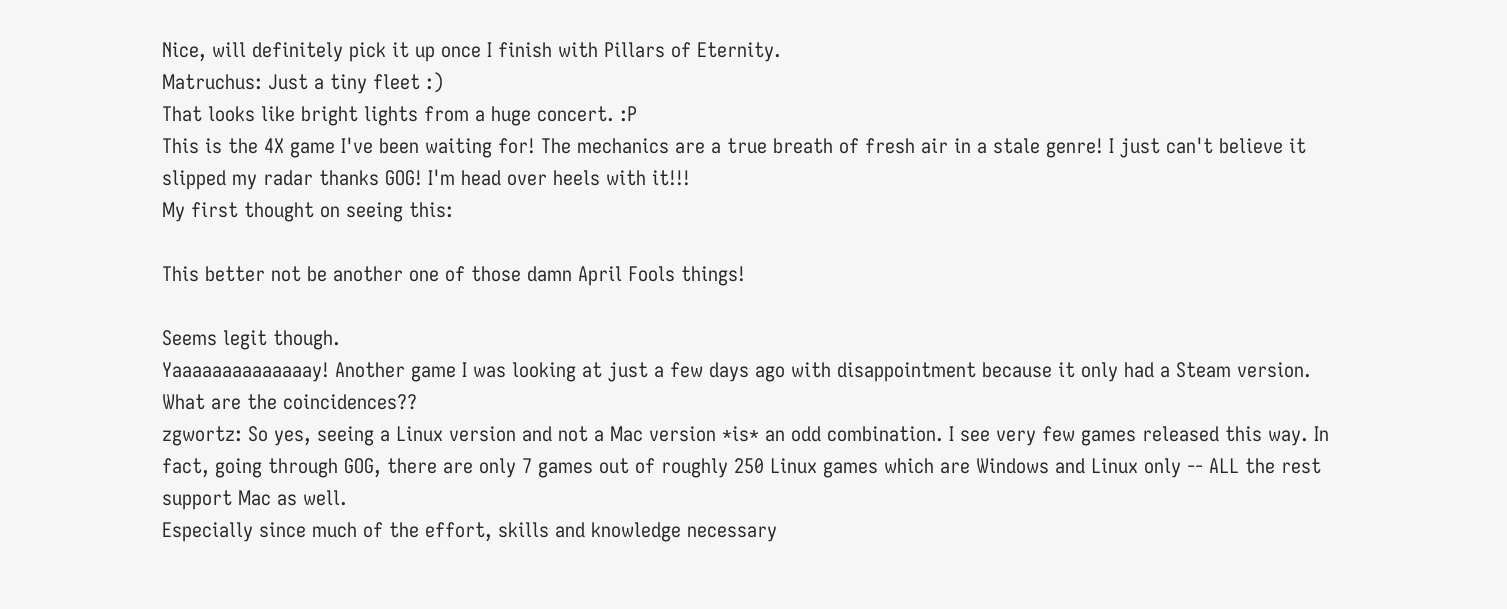Nice, will definitely pick it up once I finish with Pillars of Eternity.
Matruchus: Just a tiny fleet :)
That looks like bright lights from a huge concert. :P
This is the 4X game I've been waiting for! The mechanics are a true breath of fresh air in a stale genre! I just can't believe it slipped my radar thanks GOG! I'm head over heels with it!!!
My first thought on seeing this:

This better not be another one of those damn April Fools things!

Seems legit though.
Yaaaaaaaaaaaaaay! Another game I was looking at just a few days ago with disappointment because it only had a Steam version. What are the coincidences??
zgwortz: So yes, seeing a Linux version and not a Mac version *is* an odd combination. I see very few games released this way. In fact, going through GOG, there are only 7 games out of roughly 250 Linux games which are Windows and Linux only -- ALL the rest support Mac as well.
Especially since much of the effort, skills and knowledge necessary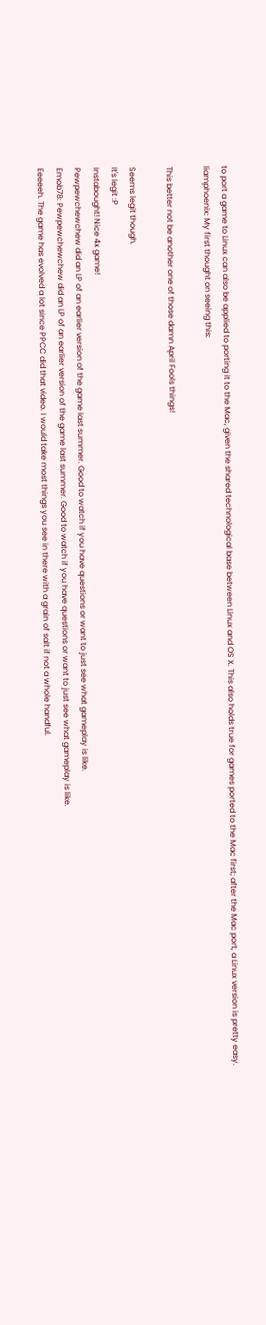to port a game to Linux can also be applied to porting it to the Mac, given the shared technological base between Linux and OS X. This also holds true for games ported to the Mac first; after the Mac port, a Linux version is pretty easy.
liamphoenix: My first thought on seeing this:

This better not be another one of those damn April Fools things!

Seems legit though.
It's legit :P
Instabought! Nice 4x game!
Pewpewchewchew did an LP of an earlier version of the game last summer. Good to watch if you have questions or want to just see what gameplay is like.
Emob78: Pewpewchewchew did an LP of an earlier version of the game last summer. Good to watch if you have questions or want to just see what gameplay is like.
Eeeeeh. The game has evolved a lot since PPCC did that video. I would take most things you see in there with a grain of salt if not a whole handful.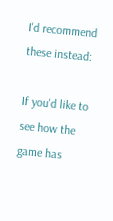I'd recommend these instead:

If you'd like to see how the game has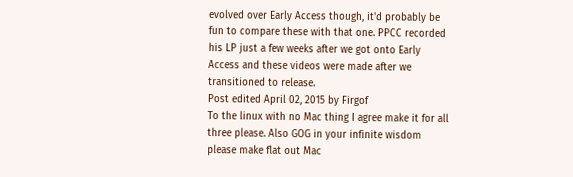evolved over Early Access though, it'd probably be fun to compare these with that one. PPCC recorded his LP just a few weeks after we got onto Early Access and these videos were made after we transitioned to release.
Post edited April 02, 2015 by Firgof
To the linux with no Mac thing I agree make it for all three please. Also GOG in your infinite wisdom please make flat out Mac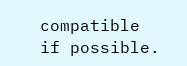compatible if possible.